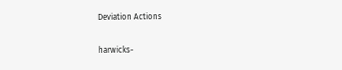Deviation Actions

harwicks-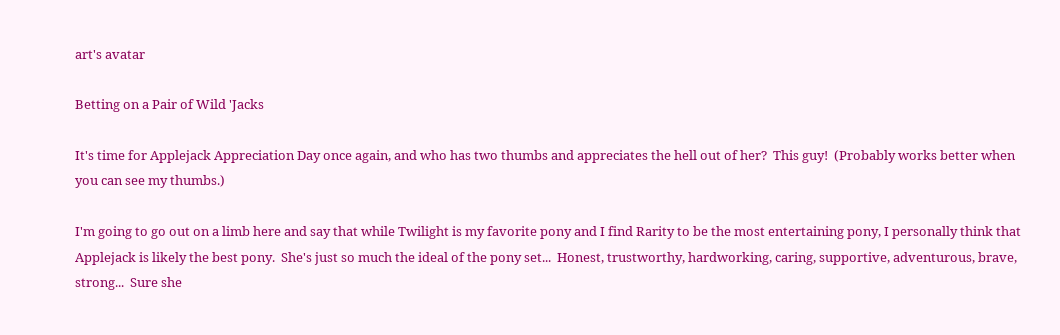art's avatar

Betting on a Pair of Wild 'Jacks

It's time for Applejack Appreciation Day once again, and who has two thumbs and appreciates the hell out of her?  This guy!  (Probably works better when you can see my thumbs.)

I'm going to go out on a limb here and say that while Twilight is my favorite pony and I find Rarity to be the most entertaining pony, I personally think that Applejack is likely the best pony.  She's just so much the ideal of the pony set...  Honest, trustworthy, hardworking, caring, supportive, adventurous, brave, strong...  Sure she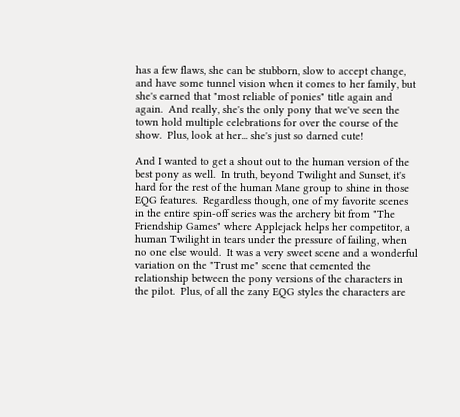has a few flaws, she can be stubborn, slow to accept change, and have some tunnel vision when it comes to her family, but she's earned that "most reliable of ponies" title again and again.  And really, she's the only pony that we've seen the town hold multiple celebrations for over the course of the show.  Plus, look at her... she's just so darned cute!

And I wanted to get a shout out to the human version of the best pony as well.  In truth, beyond Twilight and Sunset, it's hard for the rest of the human Mane group to shine in those EQG features.  Regardless though, one of my favorite scenes in the entire spin-off series was the archery bit from "The Friendship Games" where Applejack helps her competitor, a human Twilight in tears under the pressure of failing, when no one else would.  It was a very sweet scene and a wonderful variation on the "Trust me" scene that cemented the relationship between the pony versions of the characters in the pilot.  Plus, of all the zany EQG styles the characters are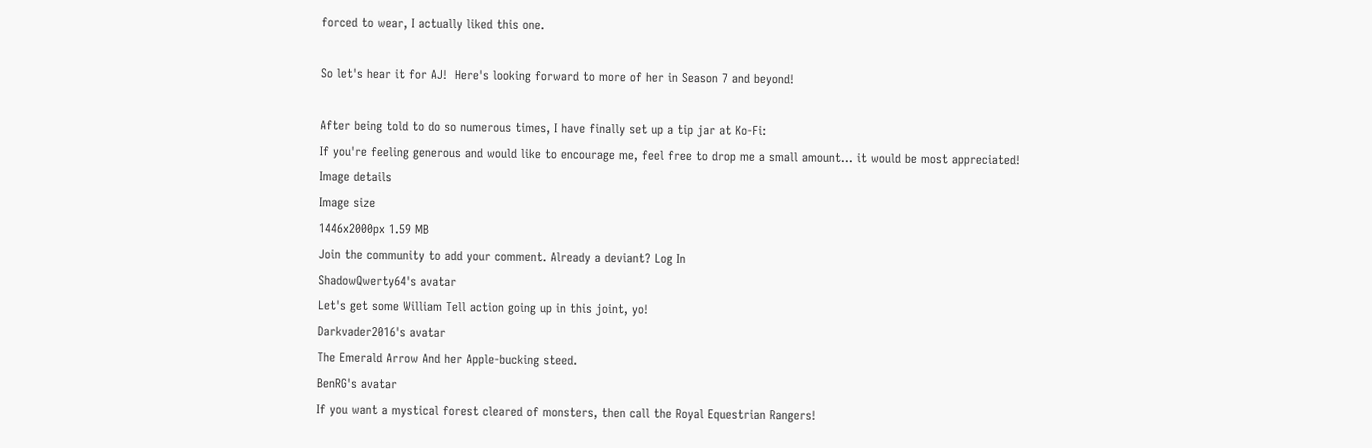forced to wear, I actually liked this one.

So let's hear it for AJ!  Here's looking forward to more of her in Season 7 and beyond!

After being told to do so numerous times, I have finally set up a tip jar at Ko-Fi:
If you're feeling generous and would like to encourage me, feel free to drop me a small amount... it would be most appreciated!
Image details
Image size
1446x2000px 1.59 MB
Join the community to add your comment. Already a deviant? Log In
ShadowQwerty64's avatar
Let's get some William Tell action going up in this joint, yo!
Darkvader2016's avatar
The Emerald Arrow And her Apple-bucking steed.
BenRG's avatar
If you want a mystical forest cleared of monsters, then call the Royal Equestrian Rangers!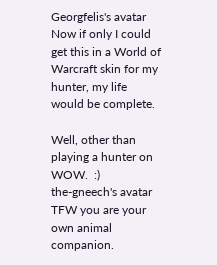Georgfelis's avatar
Now if only I could get this in a World of Warcraft skin for my hunter, my life would be complete.

Well, other than playing a hunter on WOW.  :)
the-gneech's avatar
TFW you are your own animal companion.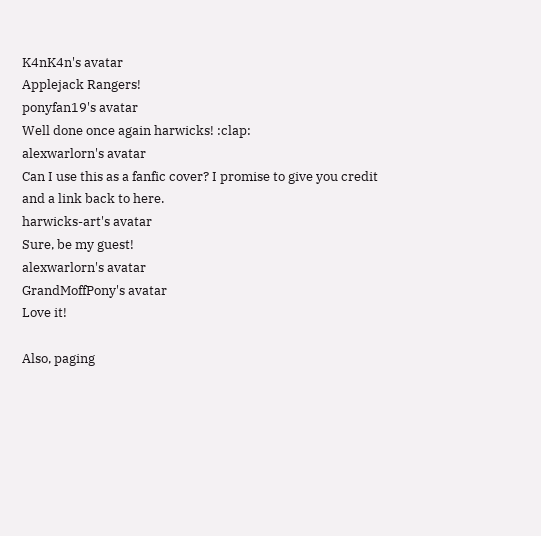K4nK4n's avatar
Applejack Rangers!
ponyfan19's avatar
Well done once again harwicks! :clap:
alexwarlorn's avatar
Can I use this as a fanfic cover? I promise to give you credit and a link back to here.
harwicks-art's avatar
Sure, be my guest!
alexwarlorn's avatar
GrandMoffPony's avatar
Love it!

Also, paging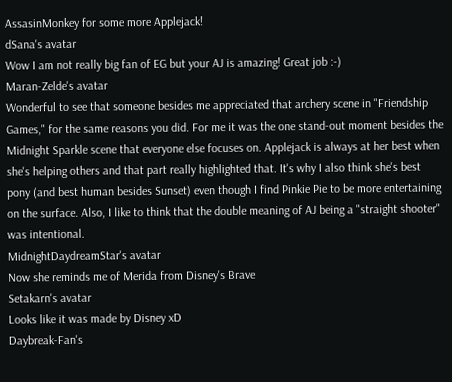AssasinMonkey for some more Applejack!
dSana's avatar
Wow I am not really big fan of EG but your AJ is amazing! Great job :-)
Maran-Zelde's avatar
Wonderful to see that someone besides me appreciated that archery scene in "Friendship Games," for the same reasons you did. For me it was the one stand-out moment besides the Midnight Sparkle scene that everyone else focuses on. Applejack is always at her best when she's helping others and that part really highlighted that. It's why I also think she's best pony (and best human besides Sunset) even though I find Pinkie Pie to be more entertaining on the surface. Also, I like to think that the double meaning of AJ being a "straight shooter" was intentional.
MidnightDaydreamStar's avatar
Now she reminds me of Merida from Disney's Brave
Setakarn's avatar
Looks like it was made by Disney xD
Daybreak-Fan's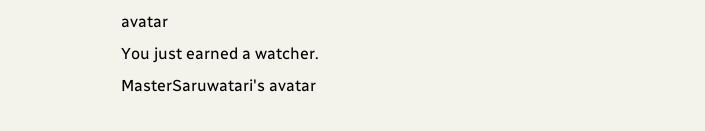avatar
You just earned a watcher.
MasterSaruwatari's avatar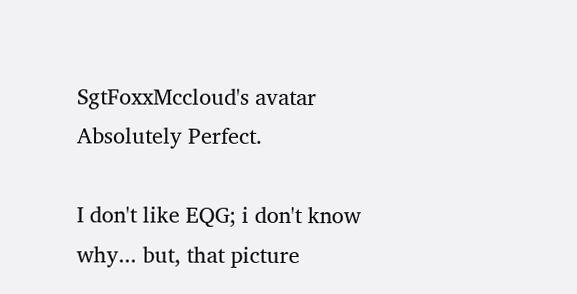SgtFoxxMccloud's avatar
Absolutely Perfect.

I don't like EQG; i don't know why... but, that picture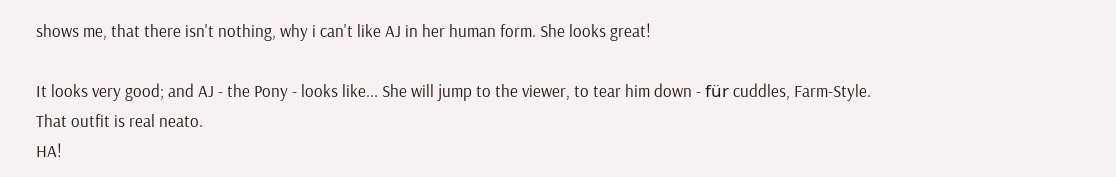shows me, that there isn't nothing, why i can't like AJ in her human form. She looks great!

It looks very good; and AJ - the Pony - looks like... She will jump to the viewer, to tear him down - für cuddles, Farm-Style.
That outfit is real neato.
HA!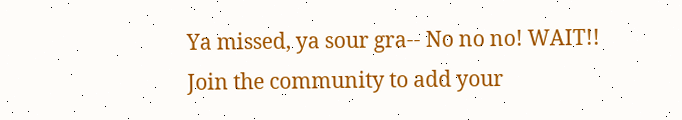Ya missed, ya sour gra-- No no no! WAIT!!
Join the community to add your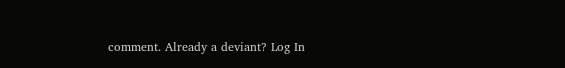comment. Already a deviant? Log In